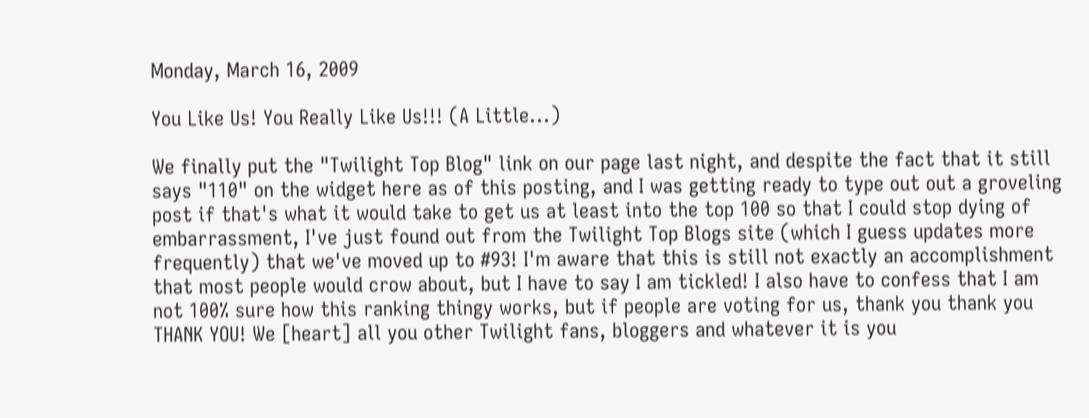Monday, March 16, 2009

You Like Us! You Really Like Us!!! (A Little...)

We finally put the "Twilight Top Blog" link on our page last night, and despite the fact that it still says "110" on the widget here as of this posting, and I was getting ready to type out out a groveling post if that's what it would take to get us at least into the top 100 so that I could stop dying of embarrassment, I've just found out from the Twilight Top Blogs site (which I guess updates more frequently) that we've moved up to #93! I'm aware that this is still not exactly an accomplishment that most people would crow about, but I have to say I am tickled! I also have to confess that I am not 100% sure how this ranking thingy works, but if people are voting for us, thank you thank you THANK YOU! We [heart] all you other Twilight fans, bloggers and whatever it is you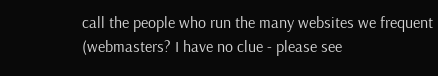call the people who run the many websites we frequent (webmasters? I have no clue - please see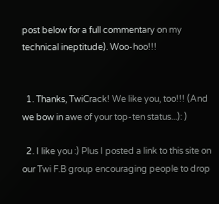post below for a full commentary on my technical ineptitude). Woo-hoo!!!


  1. Thanks, TwiCrack! We like you, too!!! (And we bow in awe of your top-ten status...): )

  2. I like you :) Plus I posted a link to this site on our Twi F.B group encouraging people to drop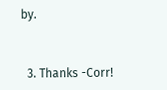by.


  3. Thanks -Corr!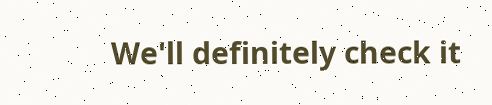We'll definitely check it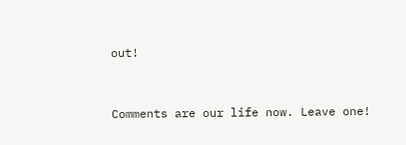out!


Comments are our life now. Leave one!